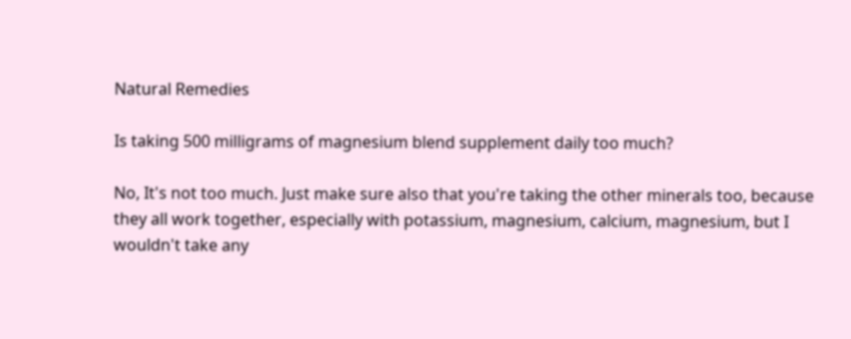Natural Remedies

Is taking 500 milligrams of magnesium blend supplement daily too much?

No, It's not too much. Just make sure also that you're taking the other minerals too, because they all work together, especially with potassium, magnesium, calcium, magnesium, but I wouldn't take any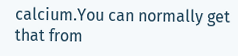calcium.You can normally get that from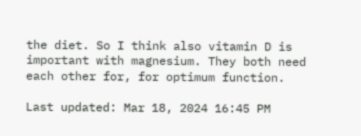the diet. So I think also vitamin D is important with magnesium. They both need each other for, for optimum function.

Last updated: Mar 18, 2024 16:45 PM